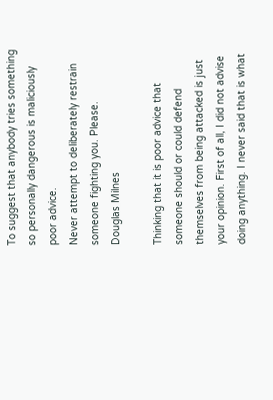To suggest that anybody tries something so personally dangerous is maliciously poor advice.
Never attempt to deliberately restrain someone fighting you. Please.
Douglas Milnes

Thinking that it is poor advice that someone should or could defend themselves from being attacked is just your opinion. First of all, I did not advise doing anything. I never said that is what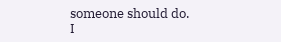someone should do. I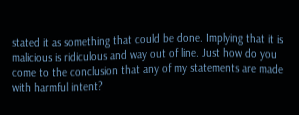stated it as something that could be done. Implying that it is malicious is ridiculous and way out of line. Just how do you come to the conclusion that any of my statements are made with harmful intent?